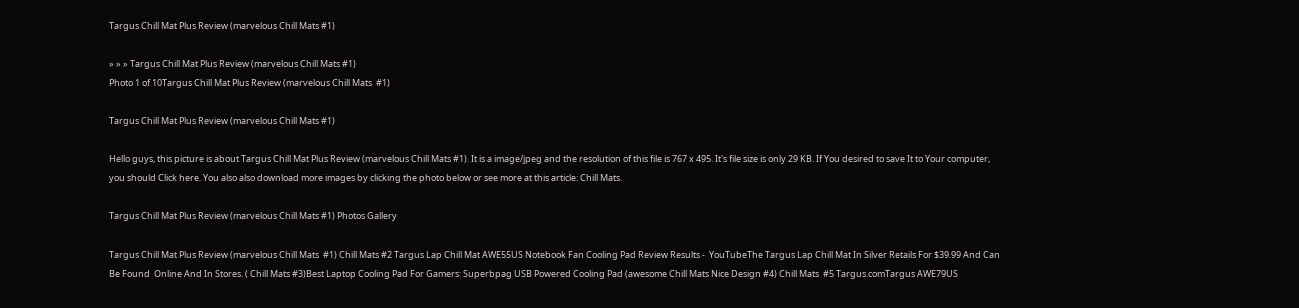Targus Chill Mat Plus Review (marvelous Chill Mats #1)

» » » Targus Chill Mat Plus Review (marvelous Chill Mats #1)
Photo 1 of 10Targus Chill Mat Plus Review (marvelous Chill Mats  #1)

Targus Chill Mat Plus Review (marvelous Chill Mats #1)

Hello guys, this picture is about Targus Chill Mat Plus Review (marvelous Chill Mats #1). It is a image/jpeg and the resolution of this file is 767 x 495. It's file size is only 29 KB. If You desired to save It to Your computer, you should Click here. You also also download more images by clicking the photo below or see more at this article: Chill Mats.

Targus Chill Mat Plus Review (marvelous Chill Mats #1) Photos Gallery

Targus Chill Mat Plus Review (marvelous Chill Mats  #1) Chill Mats #2 Targus Lap Chill Mat AWE55US Notebook Fan Cooling Pad Review Results -  YouTubeThe Targus Lap Chill Mat In Silver Retails For $39.99 And Can Be Found  Online And In Stores. ( Chill Mats #3)Best Laptop Cooling Pad For Gamers: Superbpag USB Powered Cooling Pad (awesome Chill Mats Nice Design #4) Chill Mats  #5 Targus.comTargus AWE79US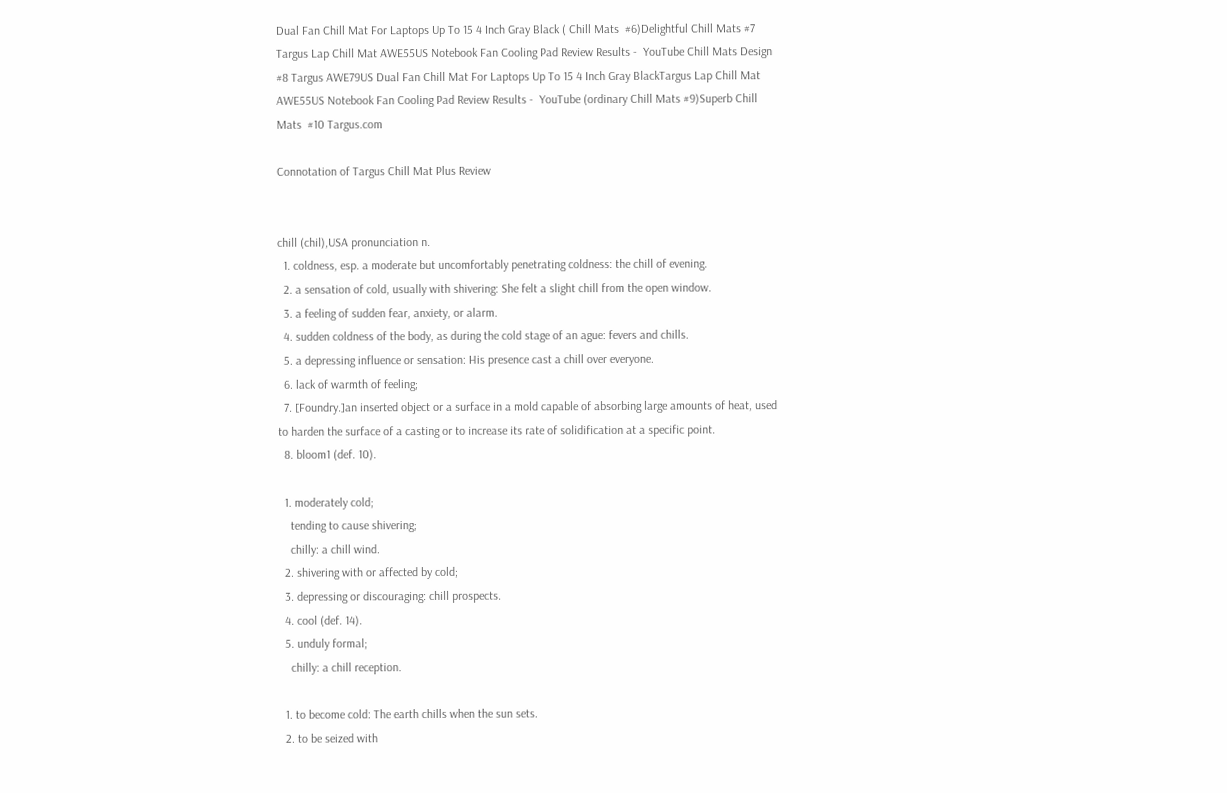Dual Fan Chill Mat For Laptops Up To 15 4 Inch Gray Black ( Chill Mats  #6)Delightful Chill Mats #7 Targus Lap Chill Mat AWE55US Notebook Fan Cooling Pad Review Results -  YouTube Chill Mats Design #8 Targus AWE79US Dual Fan Chill Mat For Laptops Up To 15 4 Inch Gray BlackTargus Lap Chill Mat AWE55US Notebook Fan Cooling Pad Review Results -  YouTube (ordinary Chill Mats #9)Superb Chill Mats  #10 Targus.com

Connotation of Targus Chill Mat Plus Review


chill (chil),USA pronunciation n.
  1. coldness, esp. a moderate but uncomfortably penetrating coldness: the chill of evening.
  2. a sensation of cold, usually with shivering: She felt a slight chill from the open window.
  3. a feeling of sudden fear, anxiety, or alarm.
  4. sudden coldness of the body, as during the cold stage of an ague: fevers and chills.
  5. a depressing influence or sensation: His presence cast a chill over everyone.
  6. lack of warmth of feeling;
  7. [Foundry.]an inserted object or a surface in a mold capable of absorbing large amounts of heat, used to harden the surface of a casting or to increase its rate of solidification at a specific point.
  8. bloom1 (def. 10).

  1. moderately cold;
    tending to cause shivering;
    chilly: a chill wind.
  2. shivering with or affected by cold;
  3. depressing or discouraging: chill prospects.
  4. cool (def. 14).
  5. unduly formal;
    chilly: a chill reception.

  1. to become cold: The earth chills when the sun sets.
  2. to be seized with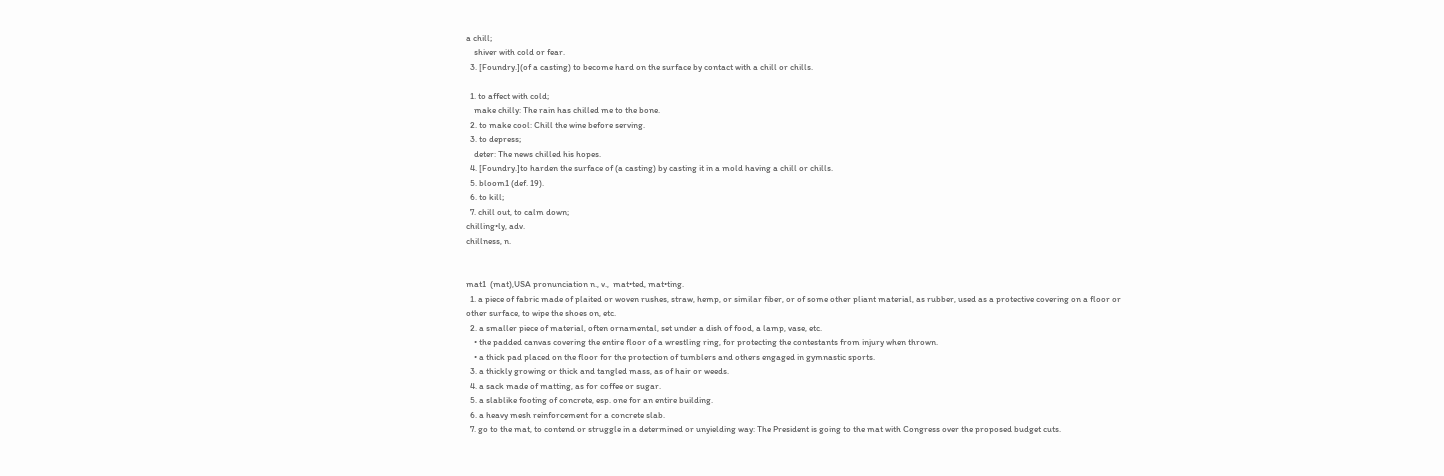a chill;
    shiver with cold or fear.
  3. [Foundry.](of a casting) to become hard on the surface by contact with a chill or chills.

  1. to affect with cold;
    make chilly: The rain has chilled me to the bone.
  2. to make cool: Chill the wine before serving.
  3. to depress;
    deter: The news chilled his hopes.
  4. [Foundry.]to harden the surface of (a casting) by casting it in a mold having a chill or chills.
  5. bloom1 (def. 19).
  6. to kill;
  7. chill out, to calm down;
chilling•ly, adv.
chillness, n.


mat1  (mat),USA pronunciation n., v.,  mat•ted, mat•ting.
  1. a piece of fabric made of plaited or woven rushes, straw, hemp, or similar fiber, or of some other pliant material, as rubber, used as a protective covering on a floor or other surface, to wipe the shoes on, etc.
  2. a smaller piece of material, often ornamental, set under a dish of food, a lamp, vase, etc.
    • the padded canvas covering the entire floor of a wrestling ring, for protecting the contestants from injury when thrown.
    • a thick pad placed on the floor for the protection of tumblers and others engaged in gymnastic sports.
  3. a thickly growing or thick and tangled mass, as of hair or weeds.
  4. a sack made of matting, as for coffee or sugar.
  5. a slablike footing of concrete, esp. one for an entire building.
  6. a heavy mesh reinforcement for a concrete slab.
  7. go to the mat, to contend or struggle in a determined or unyielding way: The President is going to the mat with Congress over the proposed budget cuts.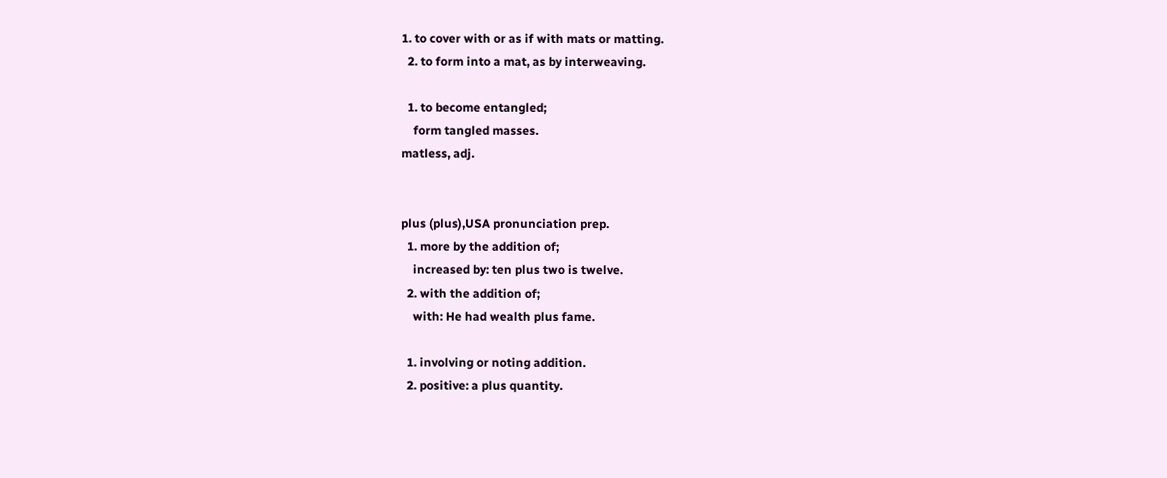1. to cover with or as if with mats or matting.
  2. to form into a mat, as by interweaving.

  1. to become entangled;
    form tangled masses.
matless, adj.


plus (plus),USA pronunciation prep.
  1. more by the addition of;
    increased by: ten plus two is twelve.
  2. with the addition of;
    with: He had wealth plus fame.

  1. involving or noting addition.
  2. positive: a plus quantity.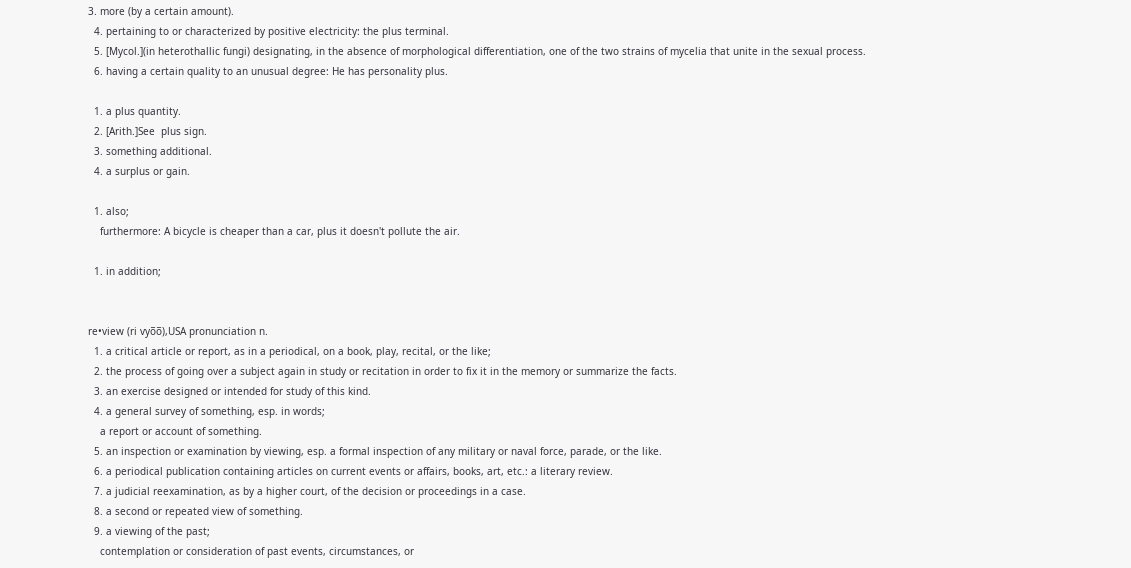3. more (by a certain amount).
  4. pertaining to or characterized by positive electricity: the plus terminal.
  5. [Mycol.](in heterothallic fungi) designating, in the absence of morphological differentiation, one of the two strains of mycelia that unite in the sexual process.
  6. having a certain quality to an unusual degree: He has personality plus.

  1. a plus quantity.
  2. [Arith.]See  plus sign.
  3. something additional.
  4. a surplus or gain.

  1. also;
    furthermore: A bicycle is cheaper than a car, plus it doesn't pollute the air.

  1. in addition;


re•view (ri vyo̅o̅),USA pronunciation n.
  1. a critical article or report, as in a periodical, on a book, play, recital, or the like;
  2. the process of going over a subject again in study or recitation in order to fix it in the memory or summarize the facts.
  3. an exercise designed or intended for study of this kind.
  4. a general survey of something, esp. in words;
    a report or account of something.
  5. an inspection or examination by viewing, esp. a formal inspection of any military or naval force, parade, or the like.
  6. a periodical publication containing articles on current events or affairs, books, art, etc.: a literary review.
  7. a judicial reexamination, as by a higher court, of the decision or proceedings in a case.
  8. a second or repeated view of something.
  9. a viewing of the past;
    contemplation or consideration of past events, circumstances, or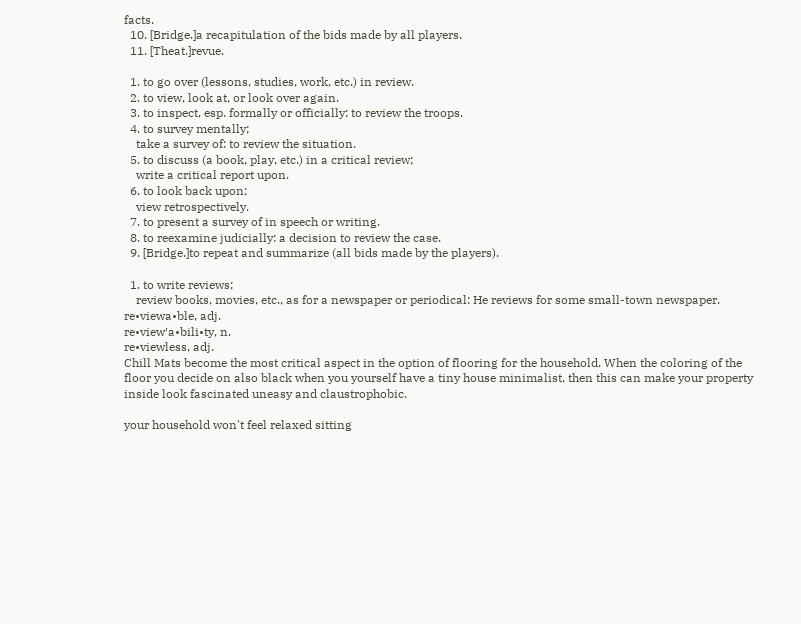facts.
  10. [Bridge.]a recapitulation of the bids made by all players.
  11. [Theat.]revue.

  1. to go over (lessons, studies, work, etc.) in review.
  2. to view, look at, or look over again.
  3. to inspect, esp. formally or officially: to review the troops.
  4. to survey mentally;
    take a survey of: to review the situation.
  5. to discuss (a book, play, etc.) in a critical review;
    write a critical report upon.
  6. to look back upon;
    view retrospectively.
  7. to present a survey of in speech or writing.
  8. to reexamine judicially: a decision to review the case.
  9. [Bridge.]to repeat and summarize (all bids made by the players).

  1. to write reviews;
    review books, movies, etc., as for a newspaper or periodical: He reviews for some small-town newspaper.
re•viewa•ble, adj.
re•view′a•bili•ty, n.
re•viewless, adj.
Chill Mats become the most critical aspect in the option of flooring for the household. When the coloring of the floor you decide on also black when you yourself have a tiny house minimalist, then this can make your property inside look fascinated uneasy and claustrophobic.

your household won't feel relaxed sitting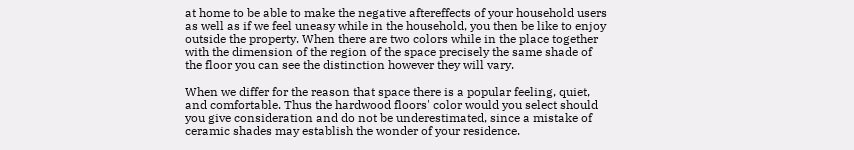at home to be able to make the negative aftereffects of your household users as well as if we feel uneasy while in the household, you then be like to enjoy outside the property. When there are two colors while in the place together with the dimension of the region of the space precisely the same shade of the floor you can see the distinction however they will vary.

When we differ for the reason that space there is a popular feeling, quiet, and comfortable. Thus the hardwood floors' color would you select should you give consideration and do not be underestimated, since a mistake of ceramic shades may establish the wonder of your residence.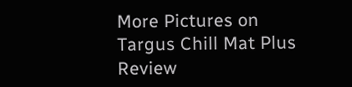More Pictures on Targus Chill Mat Plus Review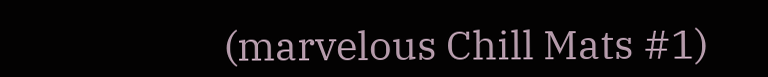(marvelous Chill Mats #1)